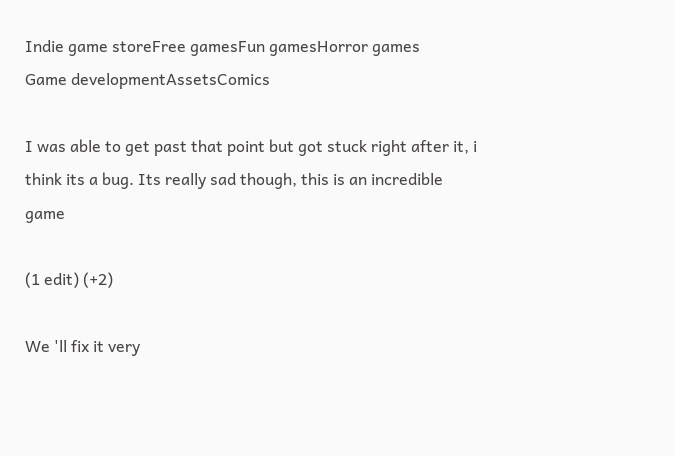Indie game storeFree gamesFun gamesHorror games
Game developmentAssetsComics

I was able to get past that point but got stuck right after it, i think its a bug. Its really sad though, this is an incredible game

(1 edit) (+2)

We 'll fix it very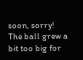soon, sorry!
The ball grew a bit too big for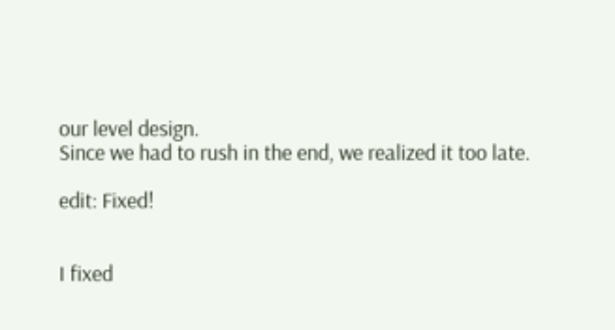our level design.
Since we had to rush in the end, we realized it too late.

edit: Fixed!


I fixed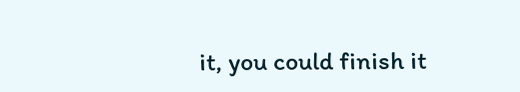it, you could finish it